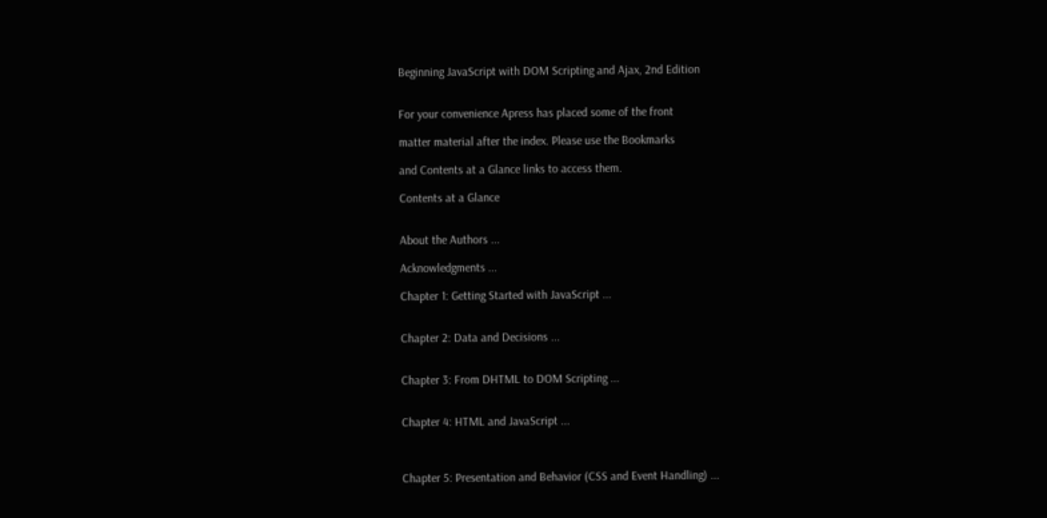Beginning JavaScript with DOM Scripting and Ajax, 2nd Edition


For your convenience Apress has placed some of the front

matter material after the index. Please use the Bookmarks

and Contents at a Glance links to access them.

Contents at a Glance


About the Authors ...

Acknowledgments ...

Chapter 1: Getting Started with JavaScript ...


Chapter 2: Data and Decisions ...


Chapter 3: From DHTML to DOM Scripting ...


Chapter 4: HTML and JavaScript ...



Chapter 5: Presentation and Behavior (CSS and Event Handling) ...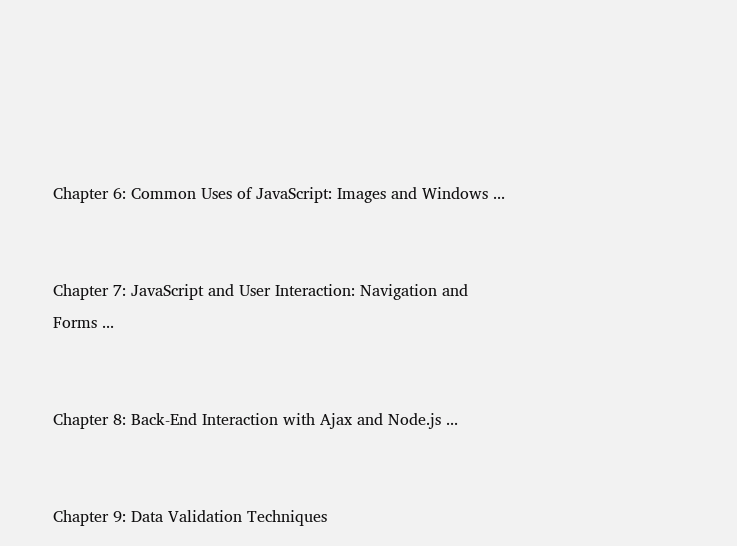Chapter 6: Common Uses of JavaScript: Images and Windows ...


Chapter 7: JavaScript and User Interaction: Navigation and Forms ...


Chapter 8: Back-End Interaction with Ajax and Node.js ...


Chapter 9: Data Validation Techniques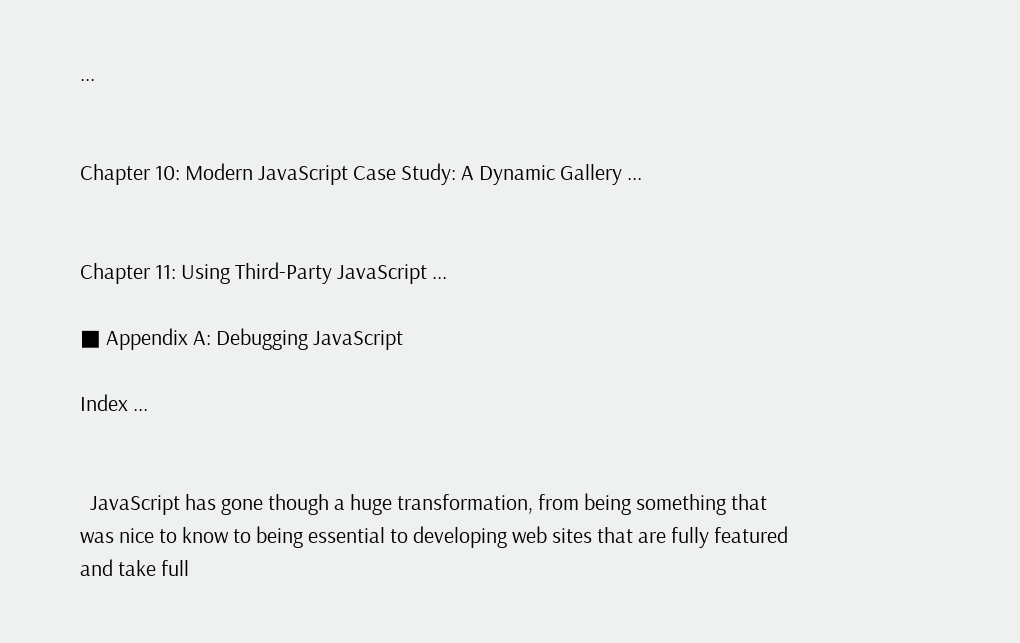...


Chapter 10: Modern JavaScript Case Study: A Dynamic Gallery ...


Chapter 11: Using Third-Party JavaScript ...

■ Appendix A: Debugging JavaScript

Index ...


  JavaScript has gone though a huge transformation, from being something that was nice to know to being essential to developing web sites that are fully featured and take full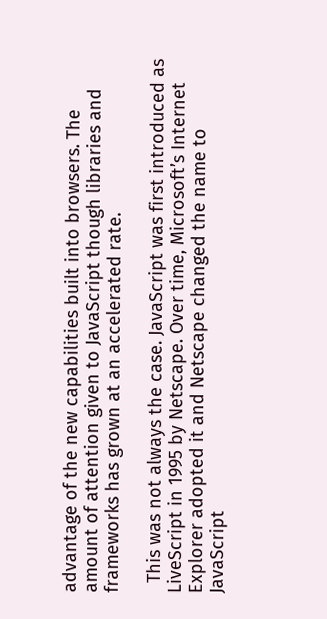advantage of the new capabilities built into browsers. The amount of attention given to JavaScript though libraries and frameworks has grown at an accelerated rate.

  This was not always the case. JavaScript was first introduced as LiveScript in 1995 by Netscape. Over time, Microsoft’s Internet Explorer adopted it and Netscape changed the name to JavaScript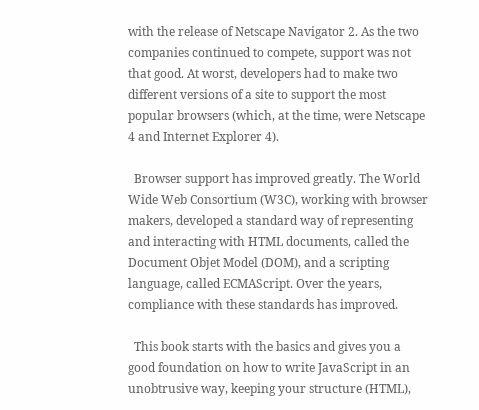with the release of Netscape Navigator 2. As the two companies continued to compete, support was not that good. At worst, developers had to make two different versions of a site to support the most popular browsers (which, at the time, were Netscape 4 and Internet Explorer 4).

  Browser support has improved greatly. The World Wide Web Consortium (W3C), working with browser makers, developed a standard way of representing and interacting with HTML documents, called the Document Objet Model (DOM), and a scripting language, called ECMAScript. Over the years, compliance with these standards has improved.

  This book starts with the basics and gives you a good foundation on how to write JavaScript in an unobtrusive way, keeping your structure (HTML),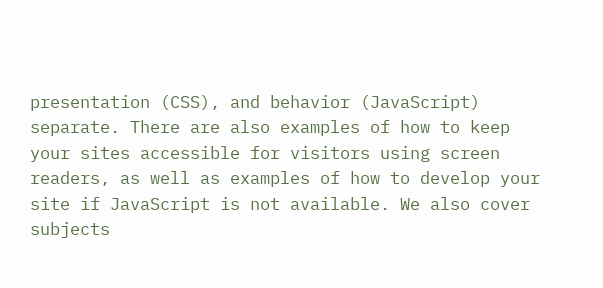presentation (CSS), and behavior (JavaScript) separate. There are also examples of how to keep your sites accessible for visitors using screen readers, as well as examples of how to develop your site if JavaScript is not available. We also cover subjects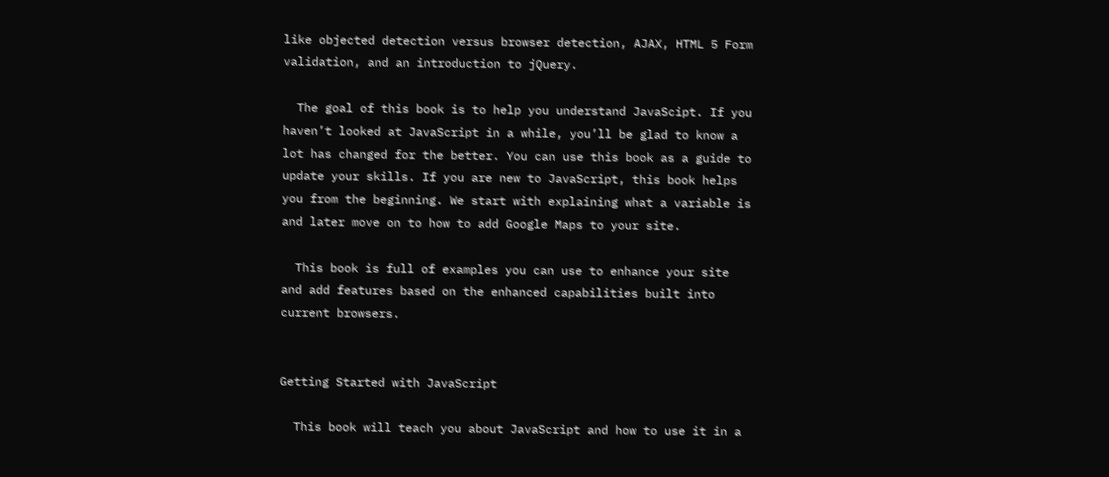like objected detection versus browser detection, AJAX, HTML 5 Form validation, and an introduction to jQuery.

  The goal of this book is to help you understand JavaScipt. If you haven’t looked at JavaScript in a while, you’ll be glad to know a lot has changed for the better. You can use this book as a guide to update your skills. If you are new to JavaScript, this book helps you from the beginning. We start with explaining what a variable is and later move on to how to add Google Maps to your site.

  This book is full of examples you can use to enhance your site and add features based on the enhanced capabilities built into current browsers.


Getting Started with JavaScript

  This book will teach you about JavaScript and how to use it in a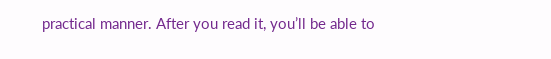practical manner. After you read it, you’ll be able to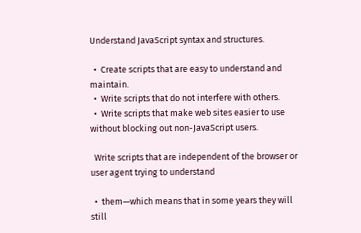Understand JavaScript syntax and structures.

  •  Create scripts that are easy to understand and maintain.
  •  Write scripts that do not interfere with others.
  •  Write scripts that make web sites easier to use without blocking out non-JavaScript users.

  Write scripts that are independent of the browser or user agent trying to understand

  •  them—which means that in some years they will still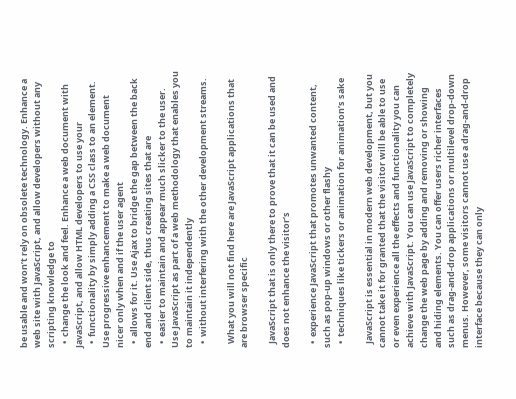be usable and won’t rely on obsolete technology. Enhance a web site with JavaScript, and allow developers without any scripting knowledge to
  •  change the look and feel. Enhance a web document with JavaScript, and allow HTML developers to use your
  •  functionality by simply adding a CSS class to an element. Use progressive enhancement to make a web document nicer only when and if the user agent
  •  allows for it. Use Ajax to bridge the gap between the back end and client side, thus creating sites that are
  •  easier to maintain and appear much slicker to the user. Use JavaScript as part of a web methodology that enables you to maintain it independently
  •  without interfering with the other development streams.

  What you will not find here are JavaScript applications that are browser specific

  JavaScript that is only there to prove that it can be used and does not enhance the visitor’s

  •  experience JavaScript that promotes unwanted content, such as pop-up windows or other flashy
  •  techniques like tickers or animation for animation’s sake

  JavaScript is essential in modern web development, but you cannot take it for granted that the visitor will be able to use or even experience all the effects and functionality you can achieve with JavaScript. You can use JavaScript to completely change the web page by adding and removing or showing and hiding elements. You can offer users richer interfaces such as drag-and-drop applications or multilevel drop-down menus. However, some visitors cannot use a drag-and-drop interface because they can only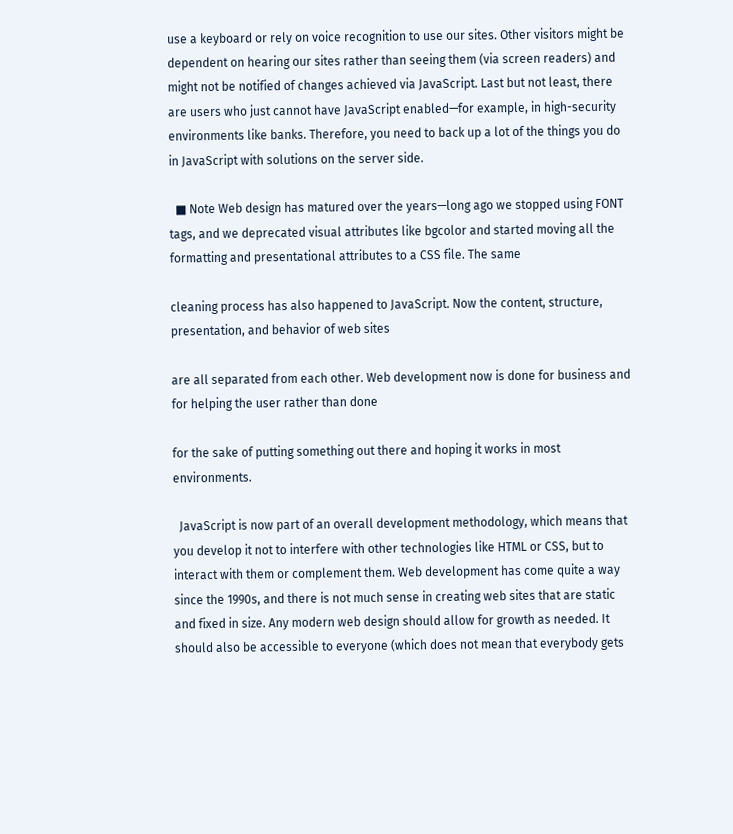use a keyboard or rely on voice recognition to use our sites. Other visitors might be dependent on hearing our sites rather than seeing them (via screen readers) and might not be notified of changes achieved via JavaScript. Last but not least, there are users who just cannot have JavaScript enabled—for example, in high-security environments like banks. Therefore, you need to back up a lot of the things you do in JavaScript with solutions on the server side.

  ■ Note Web design has matured over the years—long ago we stopped using FONT tags, and we deprecated visual attributes like bgcolor and started moving all the formatting and presentational attributes to a CSS file. The same

cleaning process has also happened to JavaScript. Now the content, structure, presentation, and behavior of web sites

are all separated from each other. Web development now is done for business and for helping the user rather than done

for the sake of putting something out there and hoping it works in most environments.

  JavaScript is now part of an overall development methodology, which means that you develop it not to interfere with other technologies like HTML or CSS, but to interact with them or complement them. Web development has come quite a way since the 1990s, and there is not much sense in creating web sites that are static and fixed in size. Any modern web design should allow for growth as needed. It should also be accessible to everyone (which does not mean that everybody gets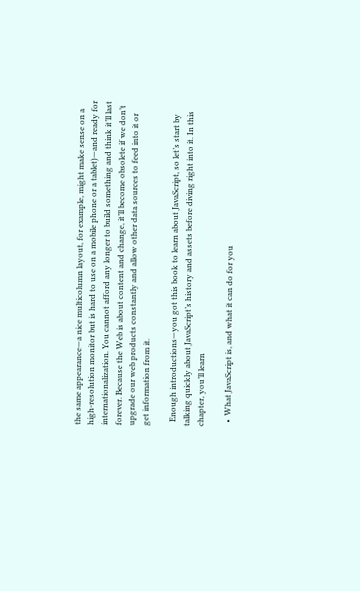the same appearance—a nice multicolumn layout, for example, might make sense on a high-resolution monitor but is hard to use on a mobile phone or a tablet)—and ready for internationalization. You cannot afford any longer to build something and think it’ll last forever. Because the Web is about content and change, it’ll become obsolete if we don’t upgrade our web products constantly and allow other data sources to feed into it or get information from it.

  Enough introductions—you got this book to learn about JavaScript, so let’s start by talking quickly about JavaScript’s history and assets before diving right into it. In this chapter, you’ll learn

  •  What JavaScript is, and what it can do for you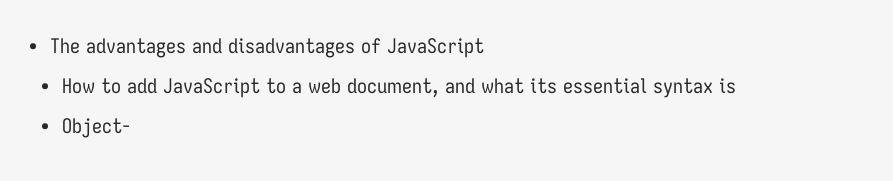•  The advantages and disadvantages of JavaScript
  •  How to add JavaScript to a web document, and what its essential syntax is
  •  Object-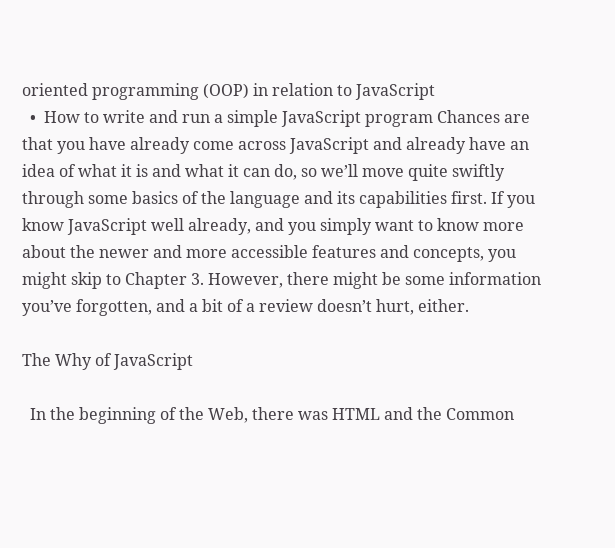oriented programming (OOP) in relation to JavaScript
  •  How to write and run a simple JavaScript program Chances are that you have already come across JavaScript and already have an idea of what it is and what it can do, so we’ll move quite swiftly through some basics of the language and its capabilities first. If you know JavaScript well already, and you simply want to know more about the newer and more accessible features and concepts, you might skip to Chapter 3. However, there might be some information you’ve forgotten, and a bit of a review doesn’t hurt, either.

The Why of JavaScript

  In the beginning of the Web, there was HTML and the Common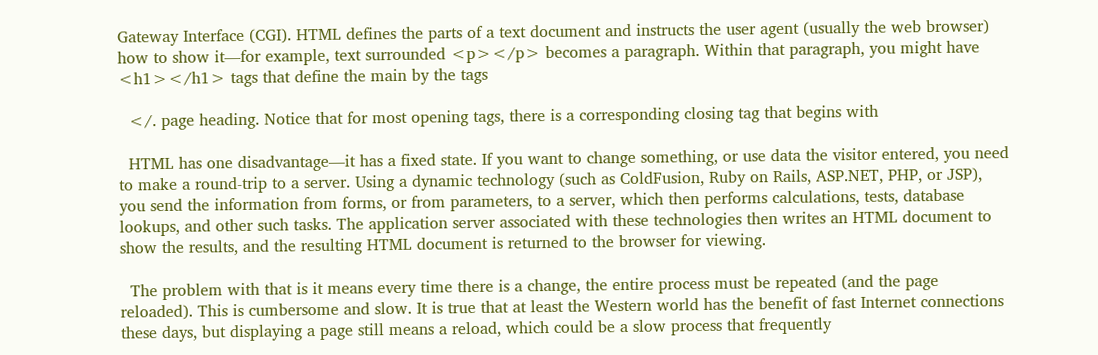Gateway Interface (CGI). HTML defines the parts of a text document and instructs the user agent (usually the web browser) how to show it—for example, text surrounded <p></p> becomes a paragraph. Within that paragraph, you might have <h1></h1> tags that define the main by the tags

  </. page heading. Notice that for most opening tags, there is a corresponding closing tag that begins with

  HTML has one disadvantage—it has a fixed state. If you want to change something, or use data the visitor entered, you need to make a round-trip to a server. Using a dynamic technology (such as ColdFusion, Ruby on Rails, ASP.NET, PHP, or JSP), you send the information from forms, or from parameters, to a server, which then performs calculations, tests, database lookups, and other such tasks. The application server associated with these technologies then writes an HTML document to show the results, and the resulting HTML document is returned to the browser for viewing.

  The problem with that is it means every time there is a change, the entire process must be repeated (and the page reloaded). This is cumbersome and slow. It is true that at least the Western world has the benefit of fast Internet connections these days, but displaying a page still means a reload, which could be a slow process that frequently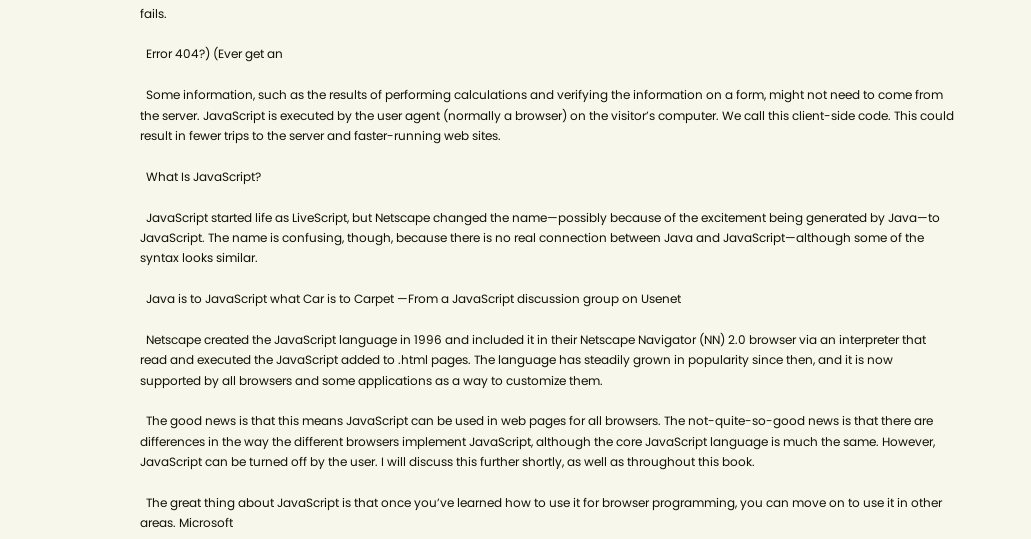fails.

  Error 404?) (Ever get an

  Some information, such as the results of performing calculations and verifying the information on a form, might not need to come from the server. JavaScript is executed by the user agent (normally a browser) on the visitor’s computer. We call this client-side code. This could result in fewer trips to the server and faster-running web sites.

  What Is JavaScript?

  JavaScript started life as LiveScript, but Netscape changed the name—possibly because of the excitement being generated by Java—to JavaScript. The name is confusing, though, because there is no real connection between Java and JavaScript—although some of the syntax looks similar.

  Java is to JavaScript what Car is to Carpet —From a JavaScript discussion group on Usenet

  Netscape created the JavaScript language in 1996 and included it in their Netscape Navigator (NN) 2.0 browser via an interpreter that read and executed the JavaScript added to .html pages. The language has steadily grown in popularity since then, and it is now supported by all browsers and some applications as a way to customize them.

  The good news is that this means JavaScript can be used in web pages for all browsers. The not-quite-so-good news is that there are differences in the way the different browsers implement JavaScript, although the core JavaScript language is much the same. However, JavaScript can be turned off by the user. I will discuss this further shortly, as well as throughout this book.

  The great thing about JavaScript is that once you’ve learned how to use it for browser programming, you can move on to use it in other areas. Microsoft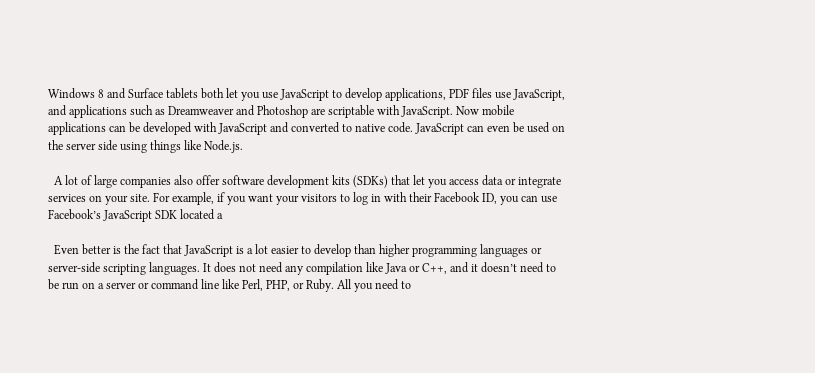Windows 8 and Surface tablets both let you use JavaScript to develop applications, PDF files use JavaScript, and applications such as Dreamweaver and Photoshop are scriptable with JavaScript. Now mobile applications can be developed with JavaScript and converted to native code. JavaScript can even be used on the server side using things like Node.js.

  A lot of large companies also offer software development kits (SDKs) that let you access data or integrate services on your site. For example, if you want your visitors to log in with their Facebook ID, you can use Facebook’s JavaScript SDK located a

  Even better is the fact that JavaScript is a lot easier to develop than higher programming languages or server-side scripting languages. It does not need any compilation like Java or C++, and it doesn’t need to be run on a server or command line like Perl, PHP, or Ruby. All you need to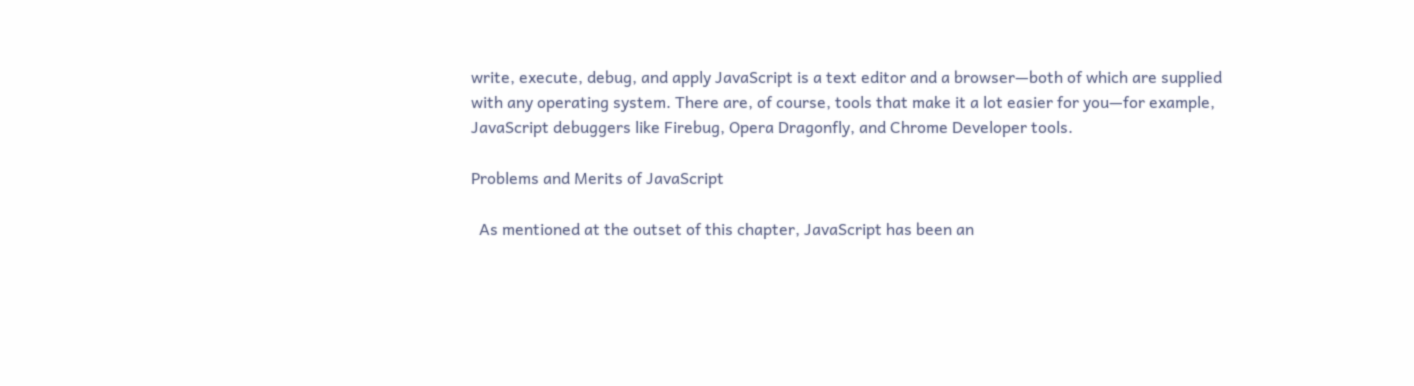write, execute, debug, and apply JavaScript is a text editor and a browser—both of which are supplied with any operating system. There are, of course, tools that make it a lot easier for you—for example, JavaScript debuggers like Firebug, Opera Dragonfly, and Chrome Developer tools.

Problems and Merits of JavaScript

  As mentioned at the outset of this chapter, JavaScript has been an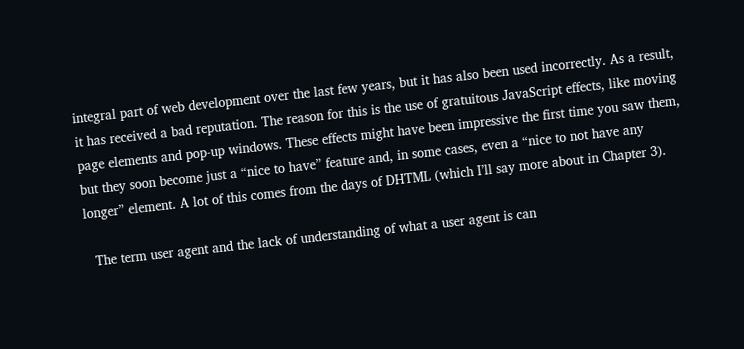integral part of web development over the last few years, but it has also been used incorrectly. As a result, it has received a bad reputation. The reason for this is the use of gratuitous JavaScript effects, like moving page elements and pop-up windows. These effects might have been impressive the first time you saw them, but they soon become just a “nice to have” feature and, in some cases, even a “nice to not have any longer” element. A lot of this comes from the days of DHTML (which I’ll say more about in Chapter 3).

  The term user agent and the lack of understanding of what a user agent is can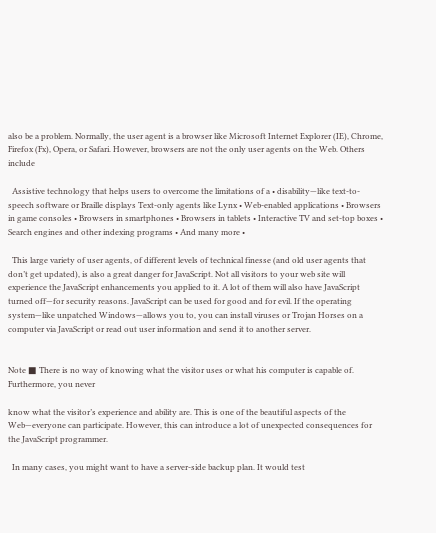also be a problem. Normally, the user agent is a browser like Microsoft Internet Explorer (IE), Chrome, Firefox (Fx), Opera, or Safari. However, browsers are not the only user agents on the Web. Others include

  Assistive technology that helps users to overcome the limitations of a • disability—like text-to-speech software or Braille displays Text-only agents like Lynx • Web-enabled applications • Browsers in game consoles • Browsers in smartphones • Browsers in tablets • Interactive TV and set-top boxes • Search engines and other indexing programs • And many more •

  This large variety of user agents, of different levels of technical finesse (and old user agents that don’t get updated), is also a great danger for JavaScript. Not all visitors to your web site will experience the JavaScript enhancements you applied to it. A lot of them will also have JavaScript turned off—for security reasons. JavaScript can be used for good and for evil. If the operating system—like unpatched Windows—allows you to, you can install viruses or Trojan Horses on a computer via JavaScript or read out user information and send it to another server.


Note ■ There is no way of knowing what the visitor uses or what his computer is capable of. Furthermore, you never

know what the visitor’s experience and ability are. This is one of the beautiful aspects of the Web—everyone can participate. However, this can introduce a lot of unexpected consequences for the JavaScript programmer.

  In many cases, you might want to have a server-side backup plan. It would test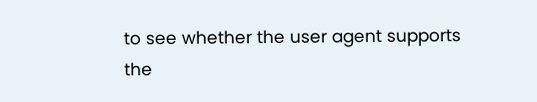to see whether the user agent supports the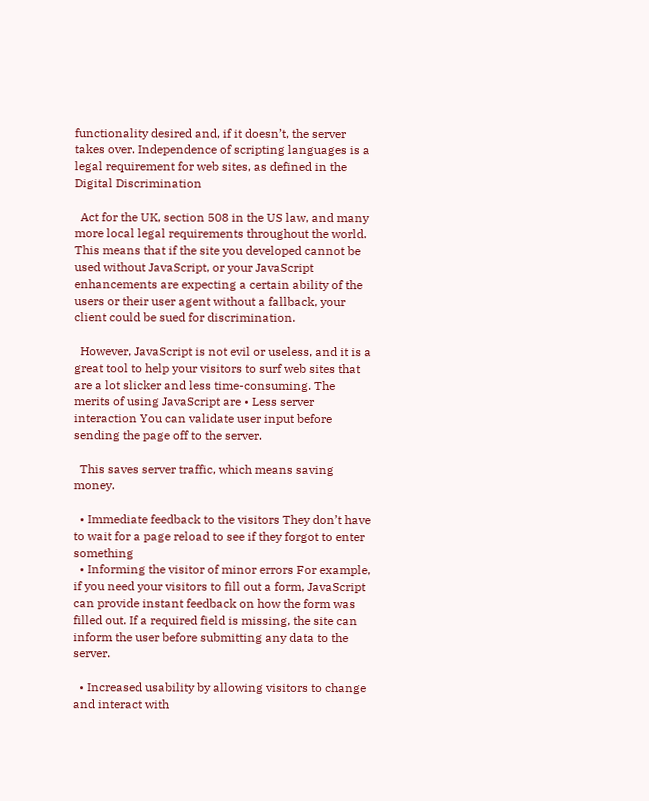functionality desired and, if it doesn’t, the server takes over. Independence of scripting languages is a legal requirement for web sites, as defined in the Digital Discrimination

  Act for the UK, section 508 in the US law, and many more local legal requirements throughout the world. This means that if the site you developed cannot be used without JavaScript, or your JavaScript enhancements are expecting a certain ability of the users or their user agent without a fallback, your client could be sued for discrimination.

  However, JavaScript is not evil or useless, and it is a great tool to help your visitors to surf web sites that are a lot slicker and less time-consuming. The merits of using JavaScript are • Less server interaction You can validate user input before sending the page off to the server.

  This saves server traffic, which means saving money.

  • Immediate feedback to the visitors They don’t have to wait for a page reload to see if they forgot to enter something
  • Informing the visitor of minor errors For example, if you need your visitors to fill out a form, JavaScript can provide instant feedback on how the form was filled out. If a required field is missing, the site can inform the user before submitting any data to the server.

  • Increased usability by allowing visitors to change and interact with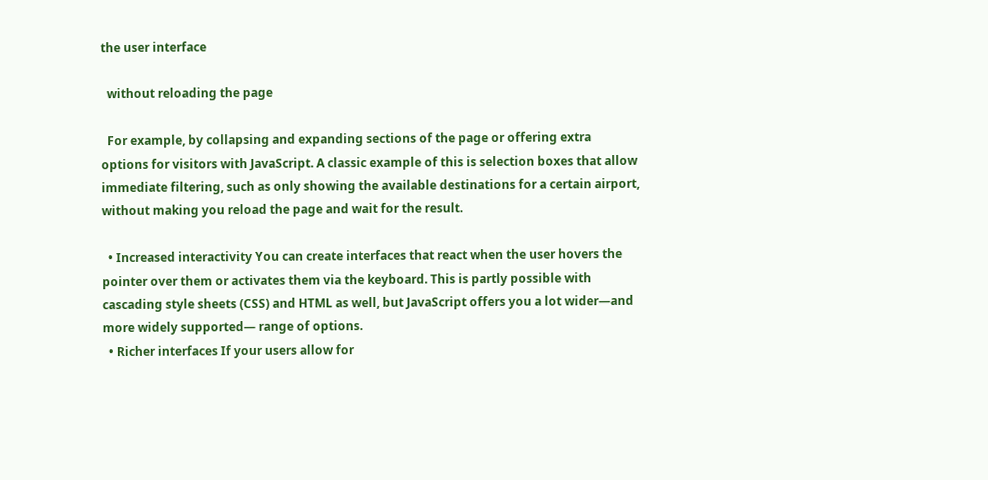the user interface

  without reloading the page

  For example, by collapsing and expanding sections of the page or offering extra options for visitors with JavaScript. A classic example of this is selection boxes that allow immediate filtering, such as only showing the available destinations for a certain airport, without making you reload the page and wait for the result.

  • Increased interactivity You can create interfaces that react when the user hovers the pointer over them or activates them via the keyboard. This is partly possible with cascading style sheets (CSS) and HTML as well, but JavaScript offers you a lot wider—and more widely supported— range of options.
  • Richer interfaces If your users allow for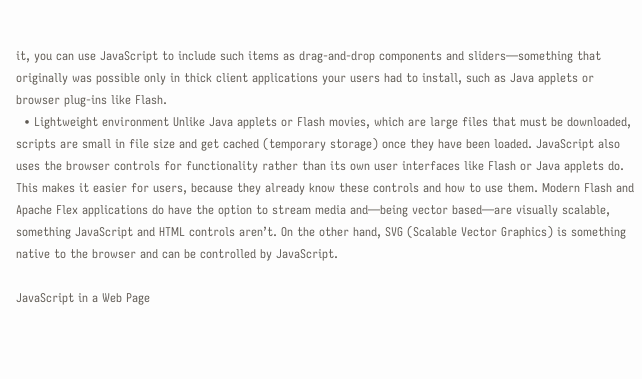it, you can use JavaScript to include such items as drag-and-drop components and sliders—something that originally was possible only in thick client applications your users had to install, such as Java applets or browser plug-ins like Flash.
  • Lightweight environment Unlike Java applets or Flash movies, which are large files that must be downloaded, scripts are small in file size and get cached (temporary storage) once they have been loaded. JavaScript also uses the browser controls for functionality rather than its own user interfaces like Flash or Java applets do. This makes it easier for users, because they already know these controls and how to use them. Modern Flash and Apache Flex applications do have the option to stream media and—being vector based—are visually scalable, something JavaScript and HTML controls aren’t. On the other hand, SVG (Scalable Vector Graphics) is something native to the browser and can be controlled by JavaScript.

JavaScript in a Web Page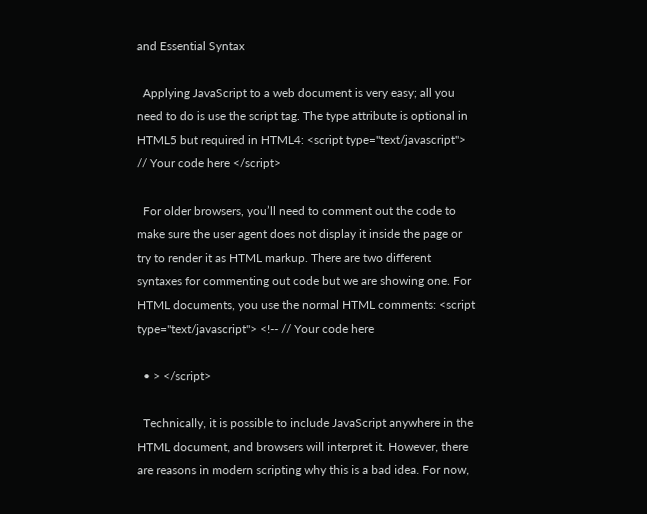and Essential Syntax

  Applying JavaScript to a web document is very easy; all you need to do is use the script tag. The type attribute is optional in HTML5 but required in HTML4: <script type="text/javascript"> // Your code here </script>

  For older browsers, you’ll need to comment out the code to make sure the user agent does not display it inside the page or try to render it as HTML markup. There are two different syntaxes for commenting out code but we are showing one. For HTML documents, you use the normal HTML comments: <script type="text/javascript"> <!-- // Your code here

  • > </script>

  Technically, it is possible to include JavaScript anywhere in the HTML document, and browsers will interpret it. However, there are reasons in modern scripting why this is a bad idea. For now,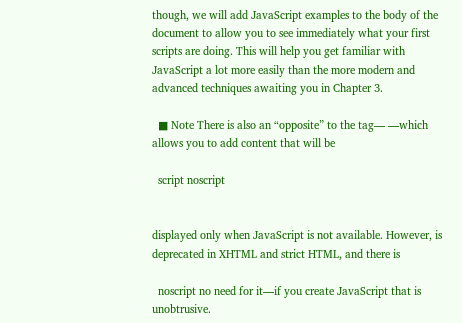though, we will add JavaScript examples to the body of the document to allow you to see immediately what your first scripts are doing. This will help you get familiar with JavaScript a lot more easily than the more modern and advanced techniques awaiting you in Chapter 3.

  ■ Note There is also an “opposite” to the tag— —which allows you to add content that will be

  script noscript


displayed only when JavaScript is not available. However, is deprecated in XHTML and strict HTML, and there is

  noscript no need for it—if you create JavaScript that is unobtrusive.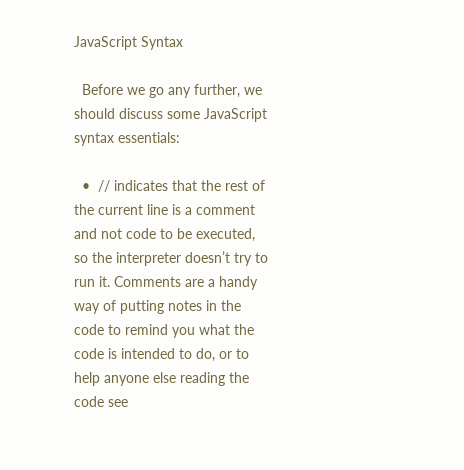JavaScript Syntax

  Before we go any further, we should discuss some JavaScript syntax essentials:

  •  // indicates that the rest of the current line is a comment and not code to be executed, so the interpreter doesn’t try to run it. Comments are a handy way of putting notes in the code to remind you what the code is intended to do, or to help anyone else reading the code see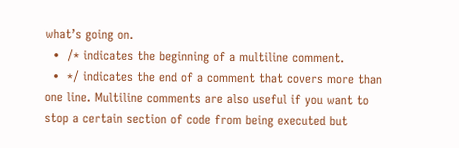what’s going on.
  •  /* indicates the beginning of a multiline comment.
  •  */ indicates the end of a comment that covers more than one line. Multiline comments are also useful if you want to stop a certain section of code from being executed but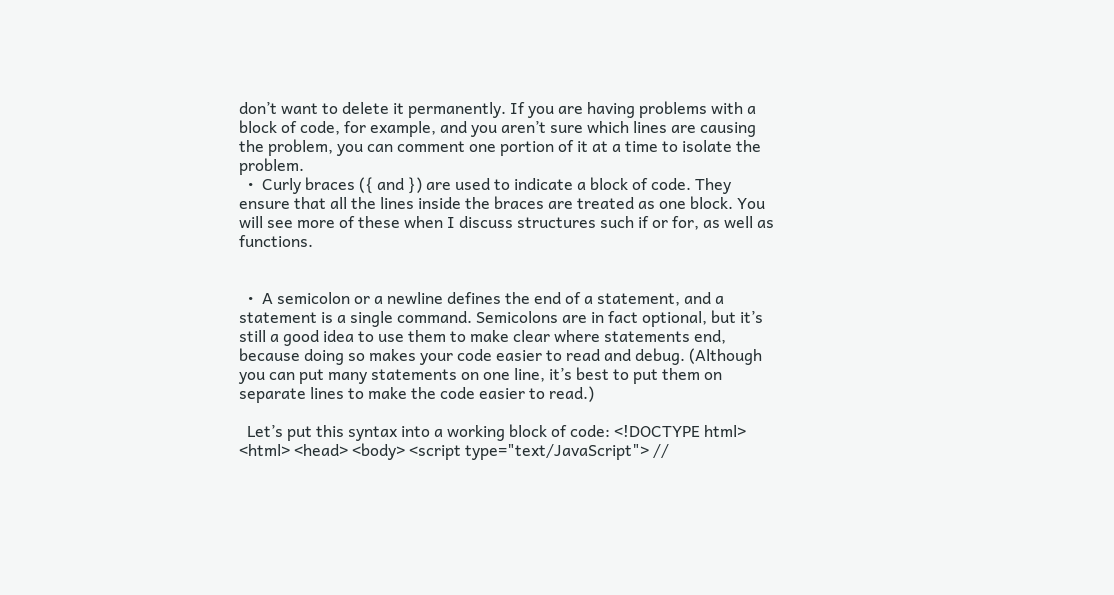don’t want to delete it permanently. If you are having problems with a block of code, for example, and you aren’t sure which lines are causing the problem, you can comment one portion of it at a time to isolate the problem.
  •  Curly braces ({ and }) are used to indicate a block of code. They ensure that all the lines inside the braces are treated as one block. You will see more of these when I discuss structures such if or for, as well as functions.


  •  A semicolon or a newline defines the end of a statement, and a statement is a single command. Semicolons are in fact optional, but it’s still a good idea to use them to make clear where statements end, because doing so makes your code easier to read and debug. (Although you can put many statements on one line, it’s best to put them on separate lines to make the code easier to read.)

  Let’s put this syntax into a working block of code: <!DOCTYPE html> <html> <head> <body> <script type="text/JavaScript"> //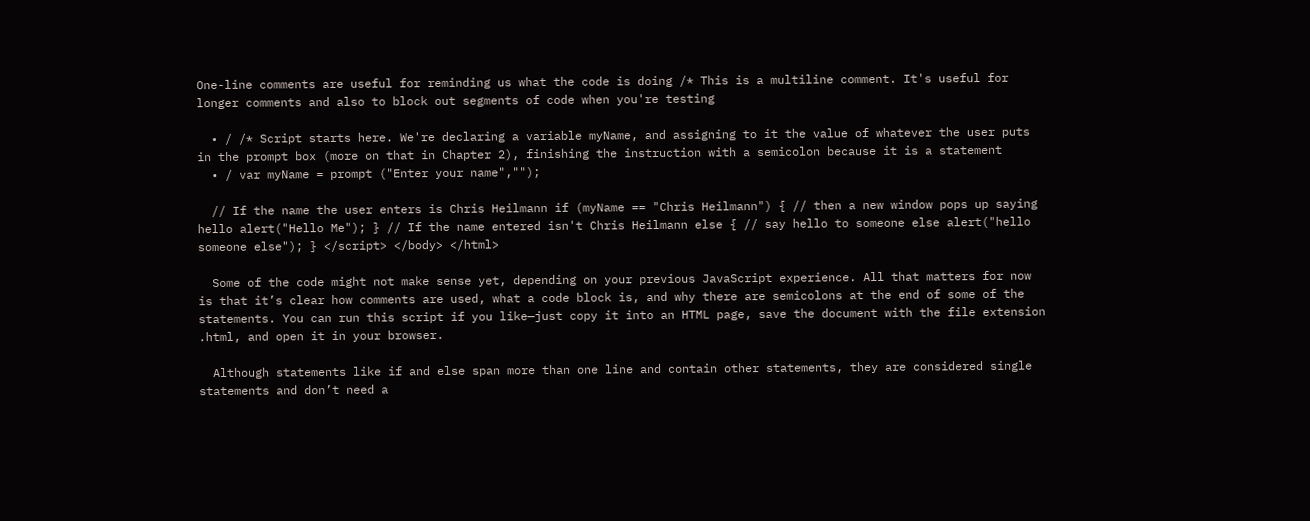One-line comments are useful for reminding us what the code is doing /* This is a multiline comment. It's useful for longer comments and also to block out segments of code when you're testing

  • / /* Script starts here. We're declaring a variable myName, and assigning to it the value of whatever the user puts in the prompt box (more on that in Chapter 2), finishing the instruction with a semicolon because it is a statement
  • / var myName = prompt ("Enter your name","");

  // If the name the user enters is Chris Heilmann if (myName == "Chris Heilmann") { // then a new window pops up saying hello alert("Hello Me"); } // If the name entered isn't Chris Heilmann else { // say hello to someone else alert("hello someone else"); } </script> </body> </html>

  Some of the code might not make sense yet, depending on your previous JavaScript experience. All that matters for now is that it’s clear how comments are used, what a code block is, and why there are semicolons at the end of some of the statements. You can run this script if you like—just copy it into an HTML page, save the document with the file extension .html, and open it in your browser.

  Although statements like if and else span more than one line and contain other statements, they are considered single statements and don’t need a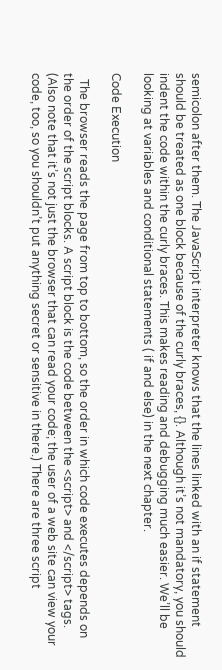semicolon after them. The JavaScript interpreter knows that the lines linked with an if statement should be treated as one block because of the curly braces, {}. Although it’s not mandatory, you should indent the code within the curly braces. This makes reading and debugging much easier. We’ll be looking at variables and conditional statements ( if and else) in the next chapter.

Code Execution

  The browser reads the page from top to bottom, so the order in which code executes depends on the order of the script blocks. A script block is the code between the <script> and </script> tags. (Also note that it’s not just the browser that can read your code; the user of a web site can view your code, too, so you shouldn’t put anything secret or sensitive in there.) There are three script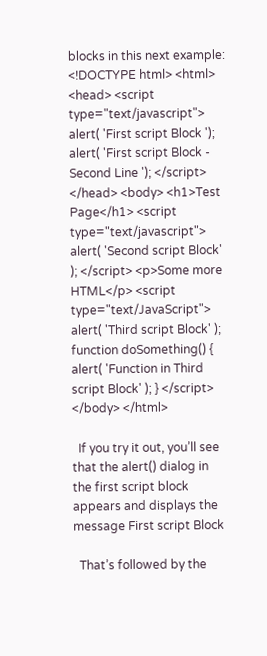blocks in this next example: <!DOCTYPE html> <html> <head> <script type="text/javascript"> alert( 'First script Block '); alert( 'First script Block - Second Line '); </script> </head> <body> <h1>Test Page</h1> <script type="text/javascript"> alert( 'Second script Block' ); </script> <p>Some more HTML</p> <script type="text/JavaScript"> alert( 'Third script Block' ); function doSomething() { alert( 'Function in Third script Block' ); } </script> </body> </html>

  If you try it out, you’ll see that the alert() dialog in the first script block appears and displays the message First script Block

  That’s followed by the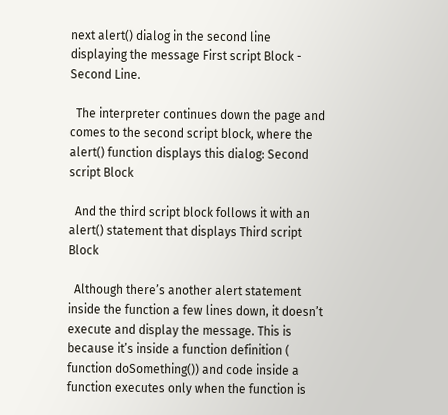next alert() dialog in the second line displaying the message First script Block - Second Line.

  The interpreter continues down the page and comes to the second script block, where the alert() function displays this dialog: Second script Block

  And the third script block follows it with an alert() statement that displays Third script Block

  Although there’s another alert statement inside the function a few lines down, it doesn’t execute and display the message. This is because it’s inside a function definition ( function doSomething()) and code inside a function executes only when the function is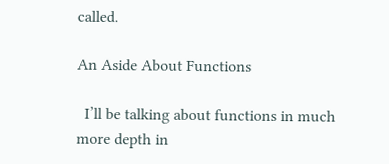called.

An Aside About Functions

  I’ll be talking about functions in much more depth in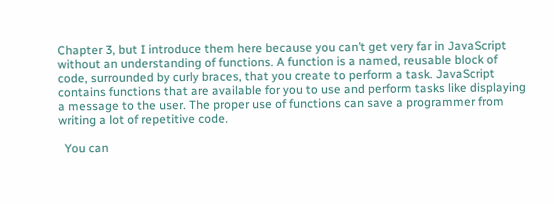Chapter 3, but I introduce them here because you can’t get very far in JavaScript without an understanding of functions. A function is a named, reusable block of code, surrounded by curly braces, that you create to perform a task. JavaScript contains functions that are available for you to use and perform tasks like displaying a message to the user. The proper use of functions can save a programmer from writing a lot of repetitive code.

  You can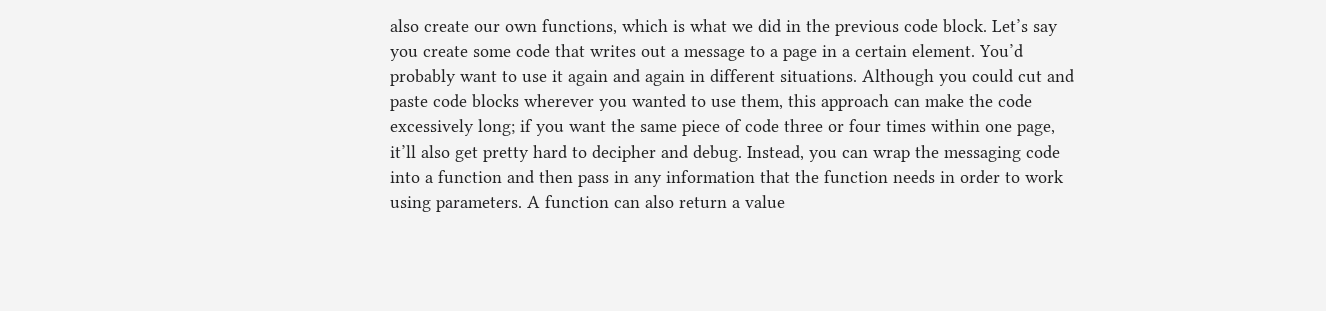also create our own functions, which is what we did in the previous code block. Let’s say you create some code that writes out a message to a page in a certain element. You’d probably want to use it again and again in different situations. Although you could cut and paste code blocks wherever you wanted to use them, this approach can make the code excessively long; if you want the same piece of code three or four times within one page, it’ll also get pretty hard to decipher and debug. Instead, you can wrap the messaging code into a function and then pass in any information that the function needs in order to work using parameters. A function can also return a value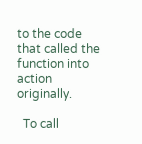to the code that called the function into action originally.

  To call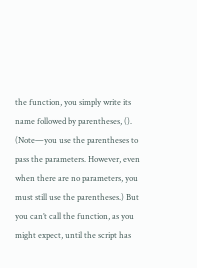the function, you simply write its name followed by parentheses, (). (Note—you use the parentheses to pass the parameters. However, even when there are no parameters, you must still use the parentheses.) But you can’t call the function, as you might expect, until the script has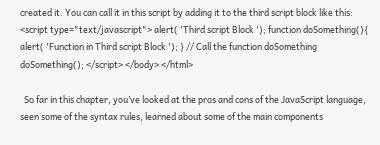created it. You can call it in this script by adding it to the third script block like this: <script type="text/javascript"> alert( 'Third script Block '); function doSomething(){ alert( 'Function in Third script Block '); } // Call the function doSomething doSomething(); </script> </body> </html>

  So far in this chapter, you’ve looked at the pros and cons of the JavaScript language, seen some of the syntax rules, learned about some of the main components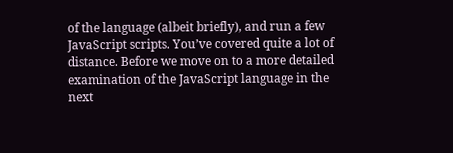of the language (albeit briefly), and run a few JavaScript scripts. You’ve covered quite a lot of distance. Before we move on to a more detailed examination of the JavaScript language in the next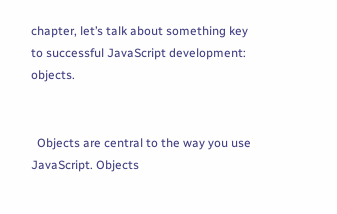chapter, let’s talk about something key to successful JavaScript development: objects.


  Objects are central to the way you use JavaScript. Objects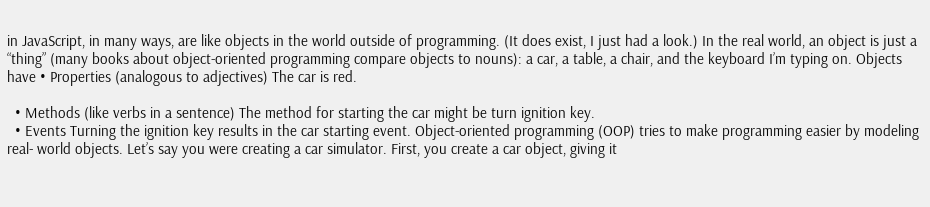in JavaScript, in many ways, are like objects in the world outside of programming. (It does exist, I just had a look.) In the real world, an object is just a “thing” (many books about object-oriented programming compare objects to nouns): a car, a table, a chair, and the keyboard I’m typing on. Objects have • Properties (analogous to adjectives) The car is red.

  • Methods (like verbs in a sentence) The method for starting the car might be turn ignition key.
  • Events Turning the ignition key results in the car starting event. Object-oriented programming (OOP) tries to make programming easier by modeling real- world objects. Let’s say you were creating a car simulator. First, you create a car object, giving it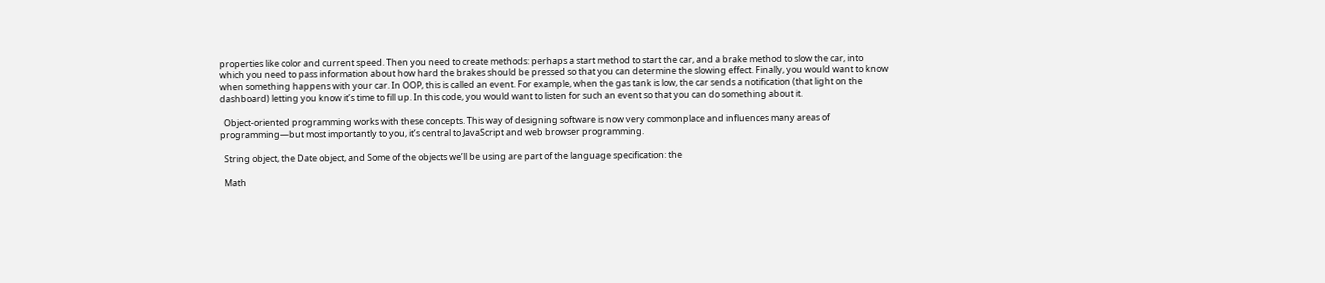properties like color and current speed. Then you need to create methods: perhaps a start method to start the car, and a brake method to slow the car, into which you need to pass information about how hard the brakes should be pressed so that you can determine the slowing effect. Finally, you would want to know when something happens with your car. In OOP, this is called an event. For example, when the gas tank is low, the car sends a notification (that light on the dashboard) letting you know it’s time to fill up. In this code, you would want to listen for such an event so that you can do something about it.

  Object-oriented programming works with these concepts. This way of designing software is now very commonplace and influences many areas of programming—but most importantly to you, it’s central to JavaScript and web browser programming.

  String object, the Date object, and Some of the objects we’ll be using are part of the language specification: the

  Math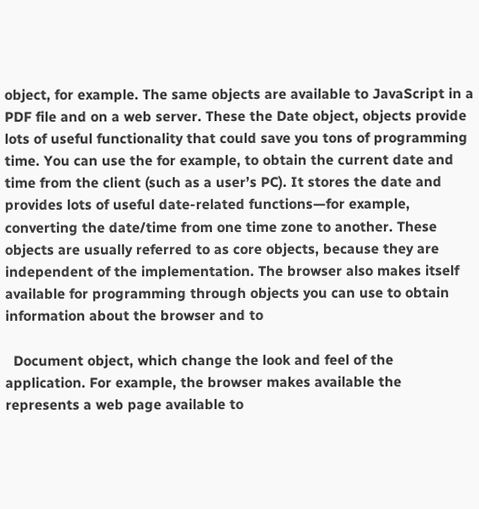object, for example. The same objects are available to JavaScript in a PDF file and on a web server. These the Date object, objects provide lots of useful functionality that could save you tons of programming time. You can use the for example, to obtain the current date and time from the client (such as a user’s PC). It stores the date and provides lots of useful date-related functions—for example, converting the date/time from one time zone to another. These objects are usually referred to as core objects, because they are independent of the implementation. The browser also makes itself available for programming through objects you can use to obtain information about the browser and to

  Document object, which change the look and feel of the application. For example, the browser makes available the represents a web page available to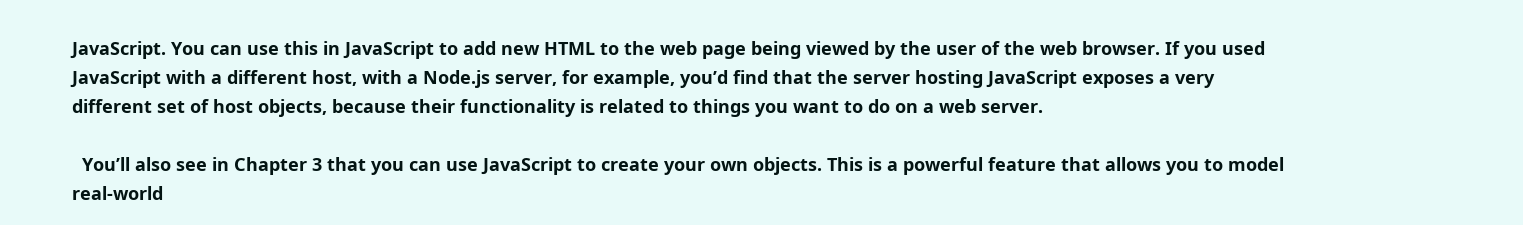JavaScript. You can use this in JavaScript to add new HTML to the web page being viewed by the user of the web browser. If you used JavaScript with a different host, with a Node.js server, for example, you’d find that the server hosting JavaScript exposes a very different set of host objects, because their functionality is related to things you want to do on a web server.

  You’ll also see in Chapter 3 that you can use JavaScript to create your own objects. This is a powerful feature that allows you to model real-world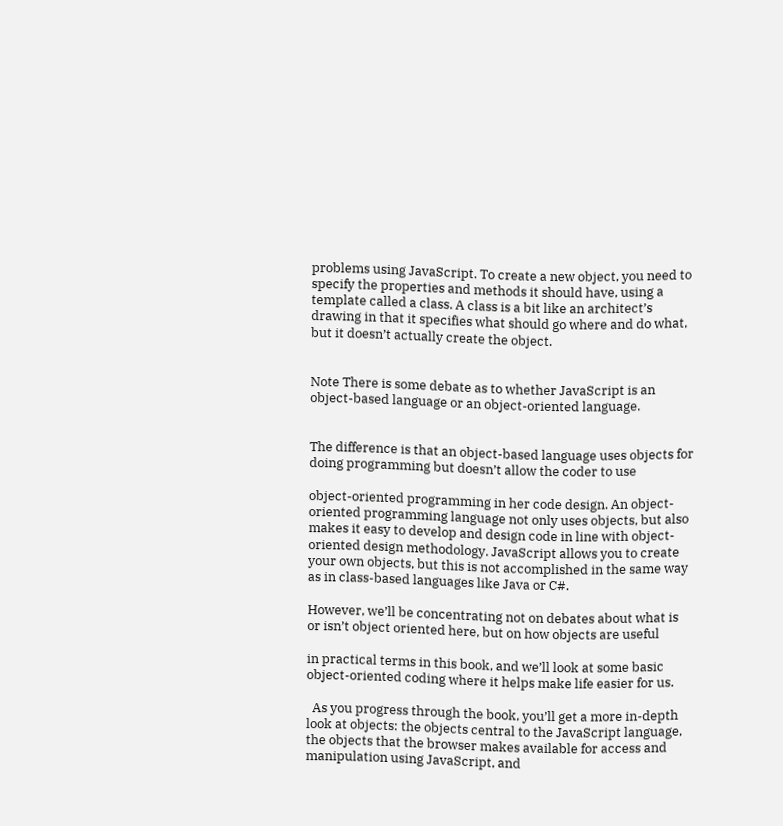problems using JavaScript. To create a new object, you need to specify the properties and methods it should have, using a template called a class. A class is a bit like an architect’s drawing in that it specifies what should go where and do what, but it doesn’t actually create the object.


Note There is some debate as to whether JavaScript is an object-based language or an object-oriented language.


The difference is that an object-based language uses objects for doing programming but doesn’t allow the coder to use

object-oriented programming in her code design. An object-oriented programming language not only uses objects, but also makes it easy to develop and design code in line with object-oriented design methodology. JavaScript allows you to create your own objects, but this is not accomplished in the same way as in class-based languages like Java or C#.

However, we’ll be concentrating not on debates about what is or isn’t object oriented here, but on how objects are useful

in practical terms in this book, and we’ll look at some basic object-oriented coding where it helps make life easier for us.

  As you progress through the book, you’ll get a more in-depth look at objects: the objects central to the JavaScript language, the objects that the browser makes available for access and manipulation using JavaScript, and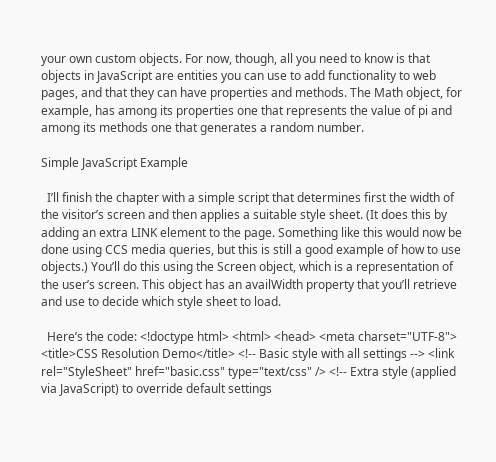your own custom objects. For now, though, all you need to know is that objects in JavaScript are entities you can use to add functionality to web pages, and that they can have properties and methods. The Math object, for example, has among its properties one that represents the value of pi and among its methods one that generates a random number.

Simple JavaScript Example

  I’ll finish the chapter with a simple script that determines first the width of the visitor’s screen and then applies a suitable style sheet. (It does this by adding an extra LINK element to the page. Something like this would now be done using CCS media queries, but this is still a good example of how to use objects.) You’ll do this using the Screen object, which is a representation of the user’s screen. This object has an availWidth property that you’ll retrieve and use to decide which style sheet to load.

  Here’s the code: <!doctype html> <html> <head> <meta charset="UTF-8"> <title>CSS Resolution Demo</title> <!-- Basic style with all settings --> <link rel="StyleSheet" href="basic.css" type="text/css" /> <!-- Extra style (applied via JavaScript) to override default settings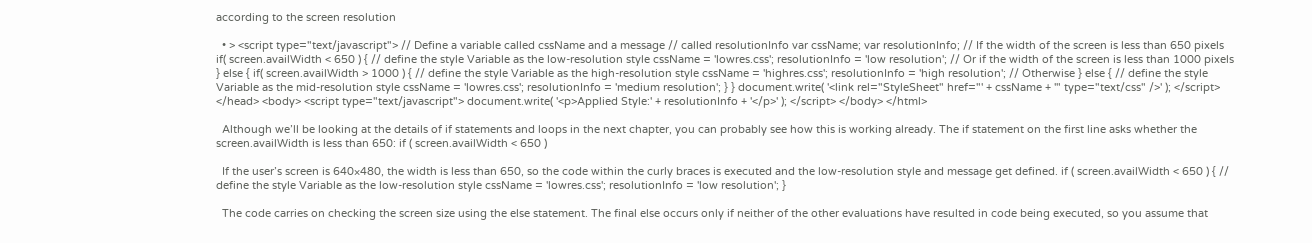according to the screen resolution

  • > <script type="text/javascript"> // Define a variable called cssName and a message // called resolutionInfo var cssName; var resolutionInfo; // If the width of the screen is less than 650 pixels
if( screen.availWidth < 650 ) { // define the style Variable as the low-resolution style cssName = 'lowres.css'; resolutionInfo = 'low resolution'; // Or if the width of the screen is less than 1000 pixels } else { if( screen.availWidth > 1000 ) { // define the style Variable as the high-resolution style cssName = 'highres.css'; resolutionInfo = 'high resolution'; // Otherwise } else { // define the style Variable as the mid-resolution style cssName = 'lowres.css'; resolutionInfo = 'medium resolution'; } } document.write( '<link rel="StyleSheet" href="' + cssName + '" type="text/css" />' ); </script> </head> <body> <script type="text/javascript"> document.write( '<p>Applied Style:' + resolutionInfo + '</p>' ); </script> </body> </html>

  Although we’ll be looking at the details of if statements and loops in the next chapter, you can probably see how this is working already. The if statement on the first line asks whether the screen.availWidth is less than 650: if ( screen.availWidth < 650 )

  If the user’s screen is 640×480, the width is less than 650, so the code within the curly braces is executed and the low-resolution style and message get defined. if ( screen.availWidth < 650 ) { // define the style Variable as the low-resolution style cssName = 'lowres.css'; resolutionInfo = 'low resolution'; }

  The code carries on checking the screen size using the else statement. The final else occurs only if neither of the other evaluations have resulted in code being executed, so you assume that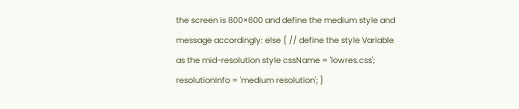the screen is 800×600 and define the medium style and message accordingly: else { // define the style Variable as the mid-resolution style cssName = 'lowres.css'; resolutionInfo = 'medium resolution'; }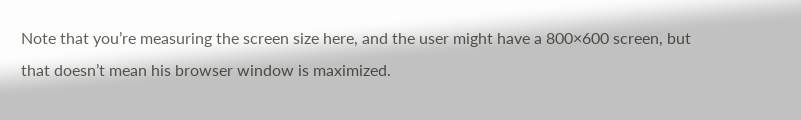Note that you’re measuring the screen size here, and the user might have a 800×600 screen, but that doesn’t mean his browser window is maximized.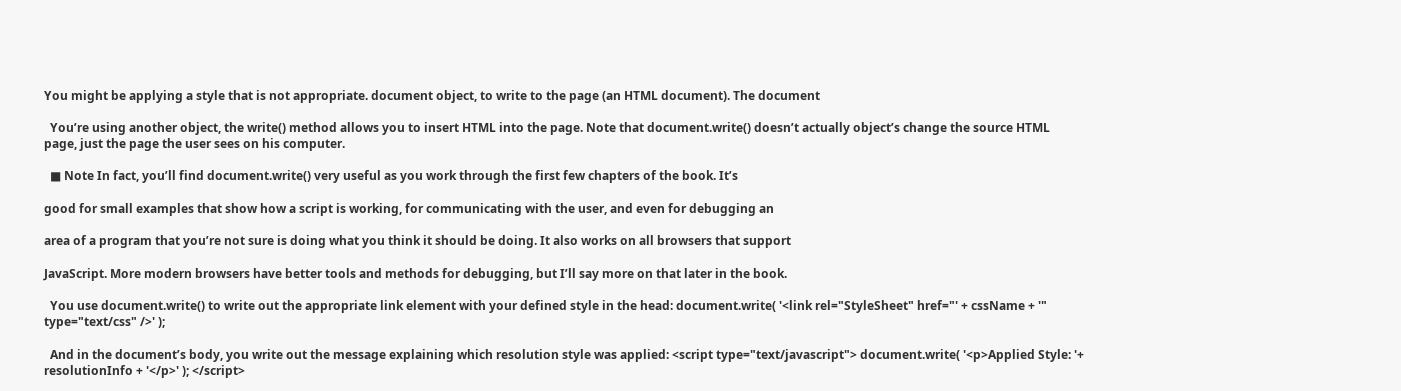You might be applying a style that is not appropriate. document object, to write to the page (an HTML document). The document

  You’re using another object, the write() method allows you to insert HTML into the page. Note that document.write() doesn’t actually object’s change the source HTML page, just the page the user sees on his computer.

  ■ Note In fact, you’ll find document.write() very useful as you work through the first few chapters of the book. It’s

good for small examples that show how a script is working, for communicating with the user, and even for debugging an

area of a program that you’re not sure is doing what you think it should be doing. It also works on all browsers that support

JavaScript. More modern browsers have better tools and methods for debugging, but I’ll say more on that later in the book.

  You use document.write() to write out the appropriate link element with your defined style in the head: document.write( '<link rel="StyleSheet" href="' + cssName + '" type="text/css" />' );

  And in the document’s body, you write out the message explaining which resolution style was applied: <script type="text/javascript"> document.write( '<p>Applied Style: '+ resolutionInfo + '</p>' ); </script>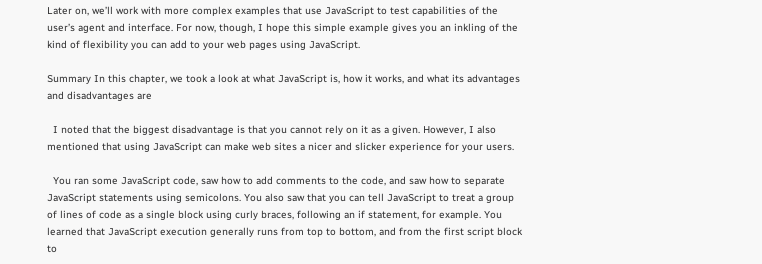Later on, we’ll work with more complex examples that use JavaScript to test capabilities of the user’s agent and interface. For now, though, I hope this simple example gives you an inkling of the kind of flexibility you can add to your web pages using JavaScript.

Summary In this chapter, we took a look at what JavaScript is, how it works, and what its advantages and disadvantages are

  I noted that the biggest disadvantage is that you cannot rely on it as a given. However, I also mentioned that using JavaScript can make web sites a nicer and slicker experience for your users.

  You ran some JavaScript code, saw how to add comments to the code, and saw how to separate JavaScript statements using semicolons. You also saw that you can tell JavaScript to treat a group of lines of code as a single block using curly braces, following an if statement, for example. You learned that JavaScript execution generally runs from top to bottom, and from the first script block to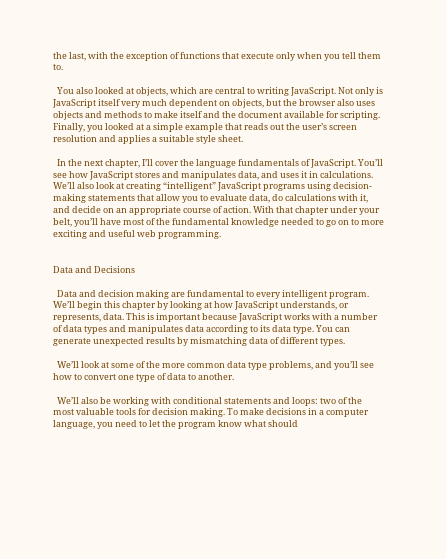the last, with the exception of functions that execute only when you tell them to.

  You also looked at objects, which are central to writing JavaScript. Not only is JavaScript itself very much dependent on objects, but the browser also uses objects and methods to make itself and the document available for scripting. Finally, you looked at a simple example that reads out the user’s screen resolution and applies a suitable style sheet.

  In the next chapter, I’ll cover the language fundamentals of JavaScript. You’ll see how JavaScript stores and manipulates data, and uses it in calculations. We’ll also look at creating “intelligent” JavaScript programs using decision-making statements that allow you to evaluate data, do calculations with it, and decide on an appropriate course of action. With that chapter under your belt, you’ll have most of the fundamental knowledge needed to go on to more exciting and useful web programming.


Data and Decisions

  Data and decision making are fundamental to every intelligent program. We’ll begin this chapter by looking at how JavaScript understands, or represents, data. This is important because JavaScript works with a number of data types and manipulates data according to its data type. You can generate unexpected results by mismatching data of different types.

  We’ll look at some of the more common data type problems, and you’ll see how to convert one type of data to another.

  We’ll also be working with conditional statements and loops: two of the most valuable tools for decision making. To make decisions in a computer language, you need to let the program know what should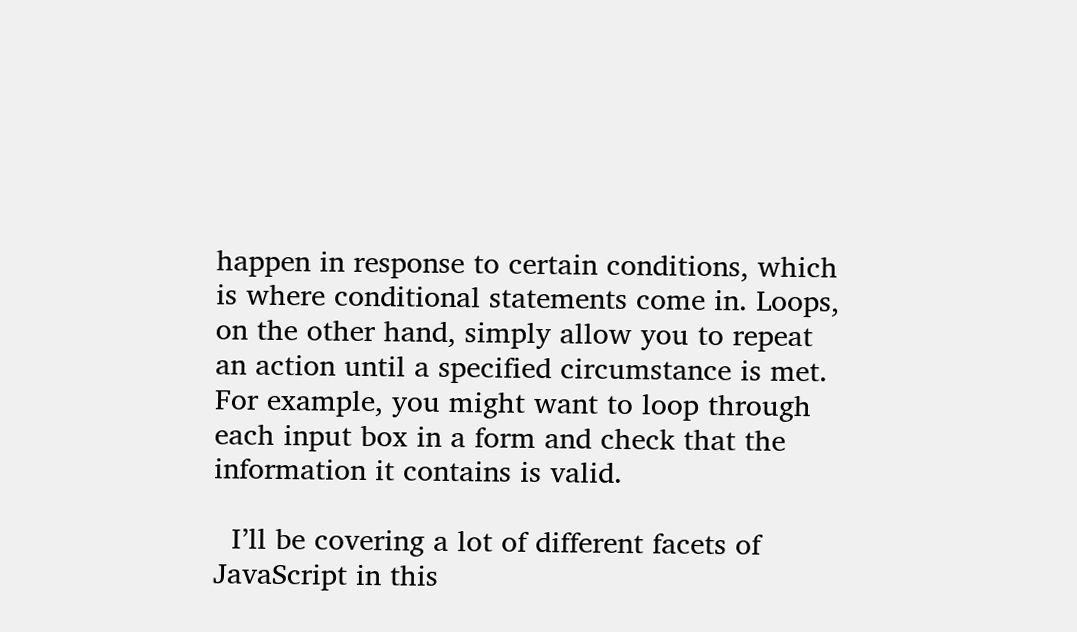happen in response to certain conditions, which is where conditional statements come in. Loops, on the other hand, simply allow you to repeat an action until a specified circumstance is met. For example, you might want to loop through each input box in a form and check that the information it contains is valid.

  I’ll be covering a lot of different facets of JavaScript in this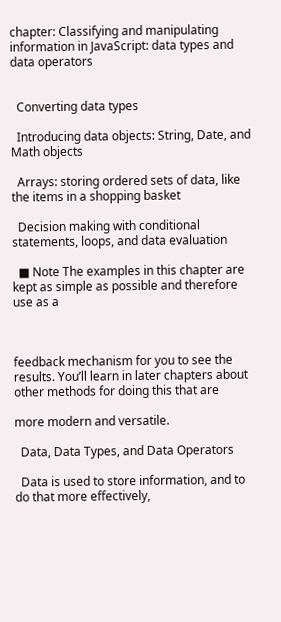chapter: Classifying and manipulating information in JavaScript: data types and data operators


  Converting data types

  Introducing data objects: String, Date, and Math objects

  Arrays: storing ordered sets of data, like the items in a shopping basket

  Decision making with conditional statements, loops, and data evaluation

  ■ Note The examples in this chapter are kept as simple as possible and therefore use as a



feedback mechanism for you to see the results. You’ll learn in later chapters about other methods for doing this that are

more modern and versatile.

  Data, Data Types, and Data Operators

  Data is used to store information, and to do that more effectively,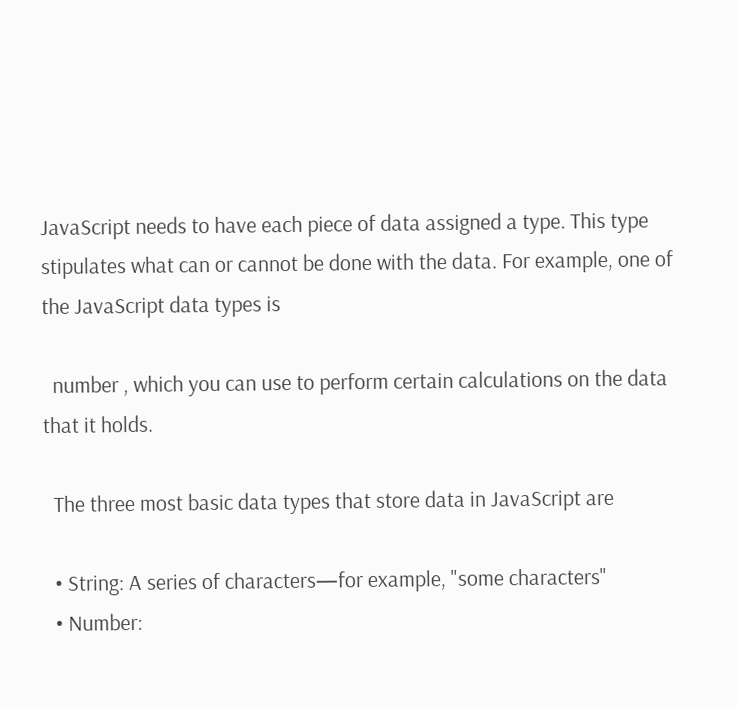JavaScript needs to have each piece of data assigned a type. This type stipulates what can or cannot be done with the data. For example, one of the JavaScript data types is

  number , which you can use to perform certain calculations on the data that it holds.

  The three most basic data types that store data in JavaScript are

  • String: A series of characters—for example, "some characters"
  • Number: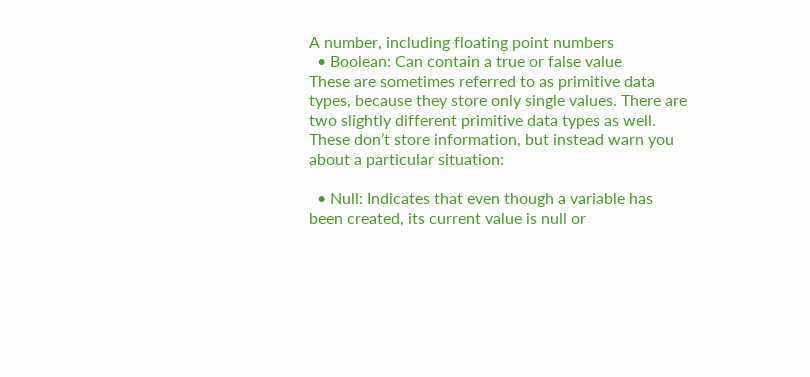A number, including floating point numbers
  • Boolean: Can contain a true or false value
These are sometimes referred to as primitive data types, because they store only single values. There are two slightly different primitive data types as well. These don’t store information, but instead warn you about a particular situation:

  • Null: Indicates that even though a variable has been created, its current value is null or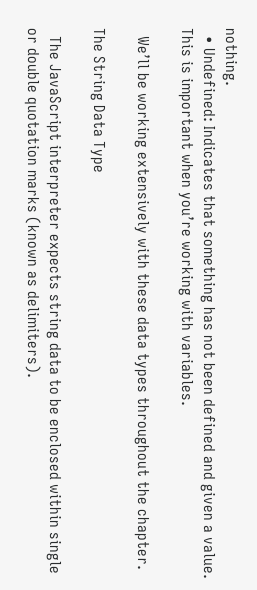nothing.
  • Undefined: Indicates that something has not been defined and given a value. This is important when you’re working with variables.

  We’ll be working extensively with these data types throughout the chapter.

The String Data Type

  The JavaScript interpreter expects string data to be enclosed within single or double quotation marks (known as delimiters).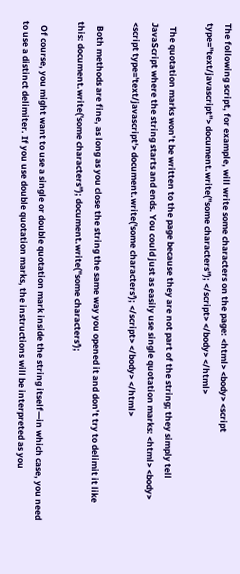The following script, for example, will write some characters on the page: <html> <body> <script type="text/javascript"> document.write("some characters"); </script> </body> </html>

  The quotation marks won’t be written to the page because they are not part of the string; they simply tell JavaScript where the string starts and ends. You could just as easily use single quotation marks: <html> <body> <script type='text/javascript'> document.write('some characters'); </script> </body> </html>

  Both methods are fine, as long as you close the string the same way you opened it and don’t try to delimit it like this: document.write('some characters"); document.write("some characters');

  Of course, you might want to use a single or double quotation mark inside the string itself—in which case, you need to use a distinct delimiter. If you use double quotation marks, the instructions will be interpreted as you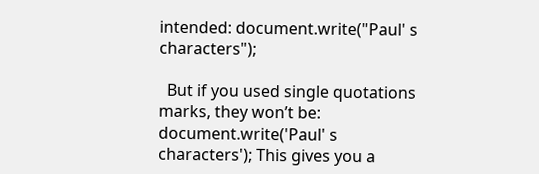intended: document.write("Paul' s characters");

  But if you used single quotations marks, they won’t be: document.write('Paul' s characters'); This gives you a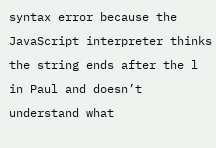syntax error because the JavaScript interpreter thinks the string ends after the l in Paul and doesn’t understand what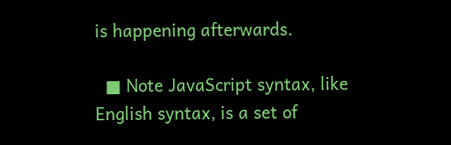is happening afterwards.

  ■ Note JavaScript syntax, like English syntax, is a set of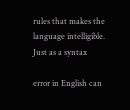rules that makes the language intelligible. Just as a syntax

error in English can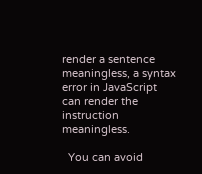render a sentence meaningless, a syntax error in JavaScript can render the instruction meaningless.

  You can avoid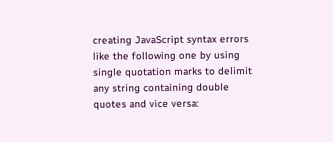creating JavaScript syntax errors like the following one by using single quotation marks to delimit any string containing double quotes and vice versa: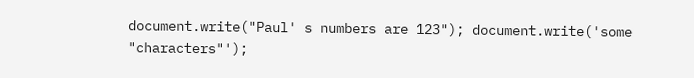document.write("Paul' s numbers are 123"); document.write('some "characters"');